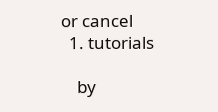or cancel
  1. tutorials

    by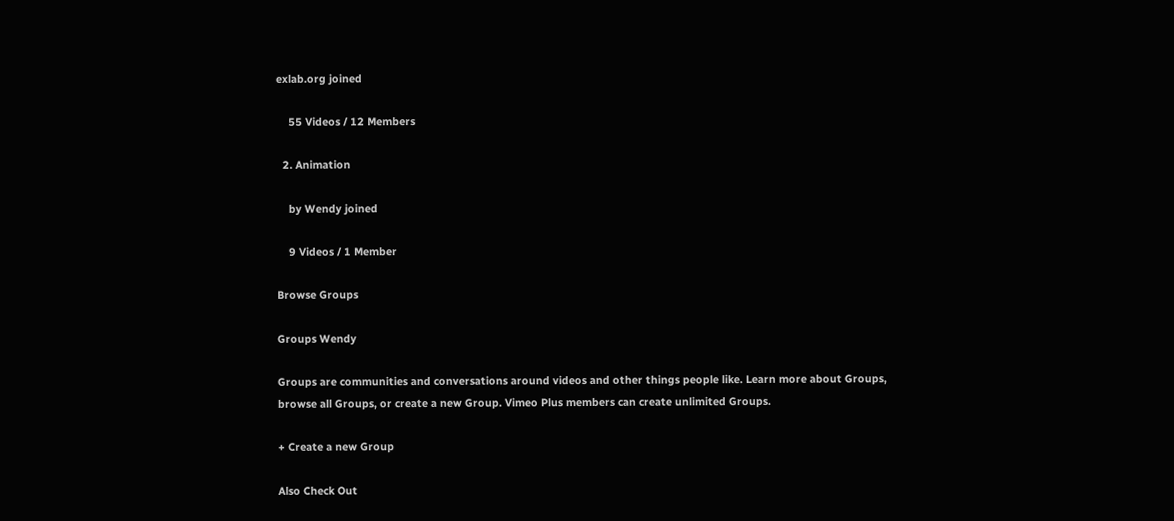exlab.org joined

    55 Videos / 12 Members

  2. Animation

    by Wendy joined

    9 Videos / 1 Member

Browse Groups

Groups Wendy

Groups are communities and conversations around videos and other things people like. Learn more about Groups, browse all Groups, or create a new Group. Vimeo Plus members can create unlimited Groups.

+ Create a new Group

Also Check Out